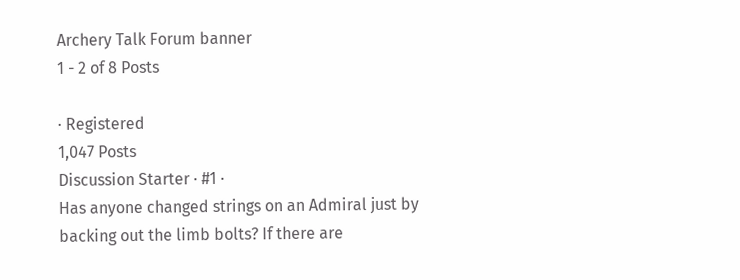Archery Talk Forum banner
1 - 2 of 8 Posts

· Registered
1,047 Posts
Discussion Starter · #1 ·
Has anyone changed strings on an Admiral just by backing out the limb bolts? If there are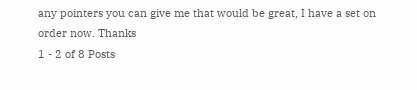any pointers you can give me that would be great, I have a set on order now. Thanks
1 - 2 of 8 Posts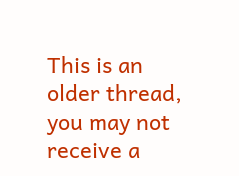This is an older thread, you may not receive a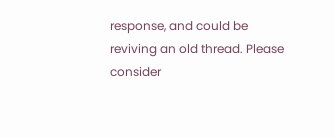response, and could be reviving an old thread. Please consider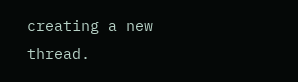creating a new thread.